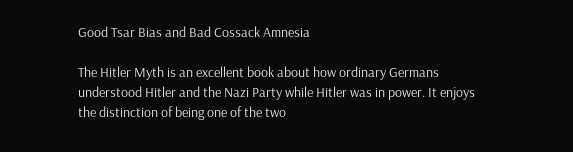Good Tsar Bias and Bad Cossack Amnesia

The Hitler Myth is an excellent book about how ordinary Germans understood Hitler and the Nazi Party while Hitler was in power. It enjoys the distinction of being one of the two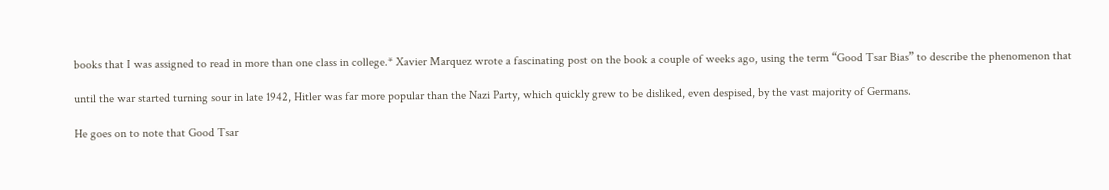books that I was assigned to read in more than one class in college.* Xavier Marquez wrote a fascinating post on the book a couple of weeks ago, using the term “Good Tsar Bias” to describe the phenomenon that

until the war started turning sour in late 1942, Hitler was far more popular than the Nazi Party, which quickly grew to be disliked, even despised, by the vast majority of Germans.

He goes on to note that Good Tsar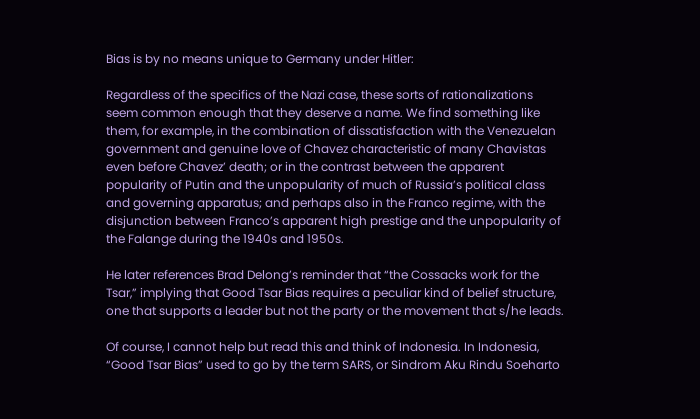Bias is by no means unique to Germany under Hitler:

Regardless of the specifics of the Nazi case, these sorts of rationalizations seem common enough that they deserve a name. We find something like them, for example, in the combination of dissatisfaction with the Venezuelan government and genuine love of Chavez characteristic of many Chavistas even before Chavez’ death; or in the contrast between the apparent popularity of Putin and the unpopularity of much of Russia’s political class and governing apparatus; and perhaps also in the Franco regime, with the disjunction between Franco’s apparent high prestige and the unpopularity of the Falange during the 1940s and 1950s.

He later references Brad Delong’s reminder that “the Cossacks work for the Tsar,” implying that Good Tsar Bias requires a peculiar kind of belief structure, one that supports a leader but not the party or the movement that s/he leads.

Of course, I cannot help but read this and think of Indonesia. In Indonesia, “Good Tsar Bias” used to go by the term SARS, or Sindrom Aku Rindu Soeharto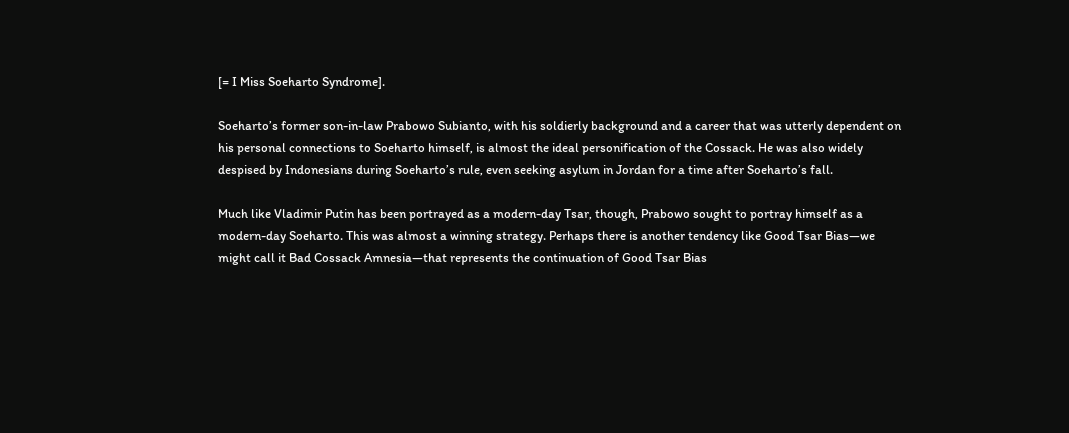[= I Miss Soeharto Syndrome].

Soeharto’s former son-in-law Prabowo Subianto, with his soldierly background and a career that was utterly dependent on his personal connections to Soeharto himself, is almost the ideal personification of the Cossack. He was also widely despised by Indonesians during Soeharto’s rule, even seeking asylum in Jordan for a time after Soeharto’s fall.

Much like Vladimir Putin has been portrayed as a modern-day Tsar, though, Prabowo sought to portray himself as a modern-day Soeharto. This was almost a winning strategy. Perhaps there is another tendency like Good Tsar Bias—we might call it Bad Cossack Amnesia—that represents the continuation of Good Tsar Bias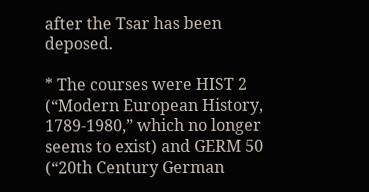after the Tsar has been deposed.

* The courses were HIST 2 (“Modern European History, 1789-1980,” which no longer seems to exist) and GERM 50 (“20th Century German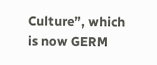Culture”, which is now GERM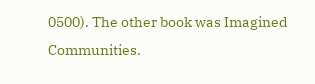0500). The other book was Imagined Communities.